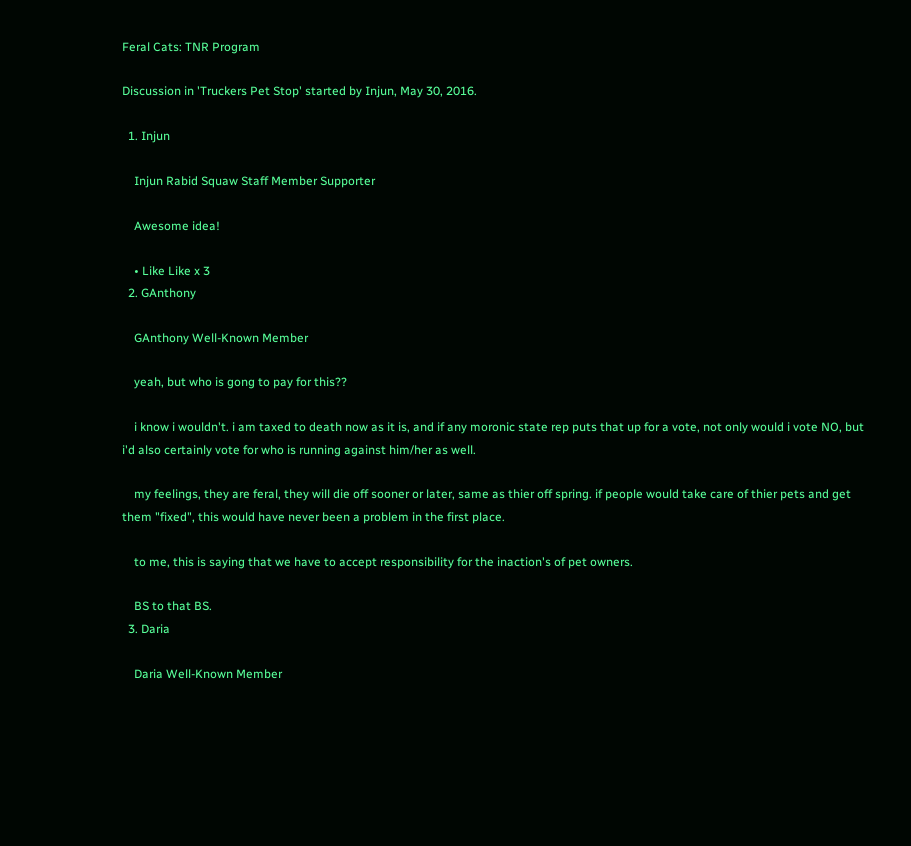Feral Cats: TNR Program

Discussion in 'Truckers Pet Stop' started by Injun, May 30, 2016.

  1. Injun

    Injun Rabid Squaw Staff Member Supporter

    Awesome idea!

    • Like Like x 3
  2. GAnthony

    GAnthony Well-Known Member

    yeah, but who is gong to pay for this??

    i know i wouldn't. i am taxed to death now as it is, and if any moronic state rep puts that up for a vote, not only would i vote NO, but i'd also certainly vote for who is running against him/her as well.

    my feelings, they are feral, they will die off sooner or later, same as thier off spring. if people would take care of thier pets and get them "fixed", this would have never been a problem in the first place.

    to me, this is saying that we have to accept responsibility for the inaction's of pet owners.

    BS to that BS.
  3. Daria

    Daria Well-Known Member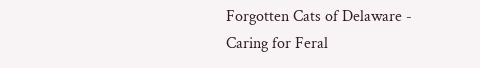Forgotten Cats of Delaware - Caring for Feral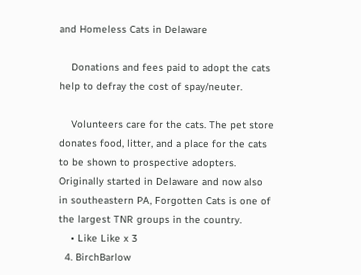and Homeless Cats in Delaware

    Donations and fees paid to adopt the cats help to defray the cost of spay/neuter.

    Volunteers care for the cats. The pet store donates food, litter, and a place for the cats to be shown to prospective adopters. Originally started in Delaware and now also in southeastern PA, Forgotten Cats is one of the largest TNR groups in the country.
    • Like Like x 3
  4. BirchBarlow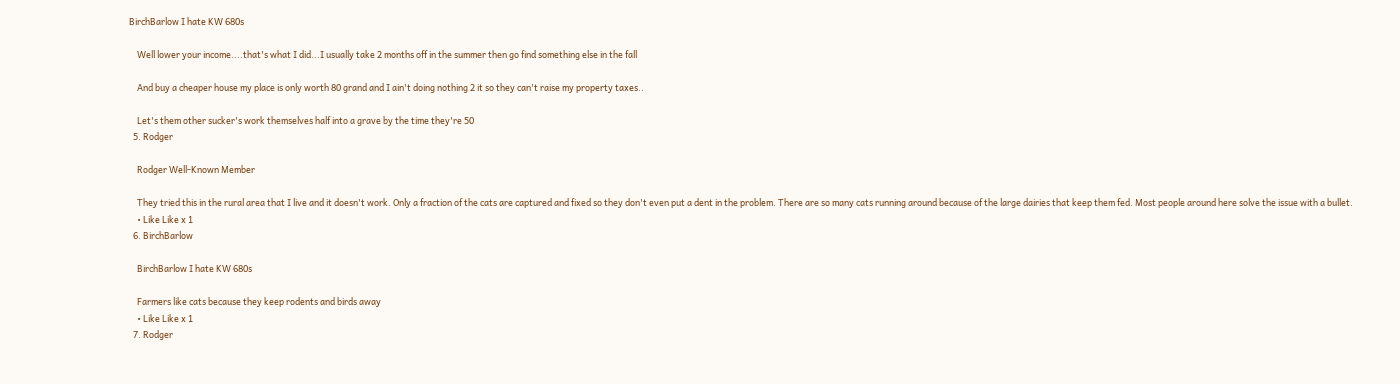BirchBarlow I hate KW 680s

    Well lower your income....that's what I did...I usually take 2 months off in the summer then go find something else in the fall

    And buy a cheaper house my place is only worth 80 grand and I ain't doing nothing 2 it so they can't raise my property taxes..

    Let's them other sucker's work themselves half into a grave by the time they're 50
  5. Rodger

    Rodger Well-Known Member

    They tried this in the rural area that I live and it doesn't work. Only a fraction of the cats are captured and fixed so they don't even put a dent in the problem. There are so many cats running around because of the large dairies that keep them fed. Most people around here solve the issue with a bullet.
    • Like Like x 1
  6. BirchBarlow

    BirchBarlow I hate KW 680s

    Farmers like cats because they keep rodents and birds away
    • Like Like x 1
  7. Rodger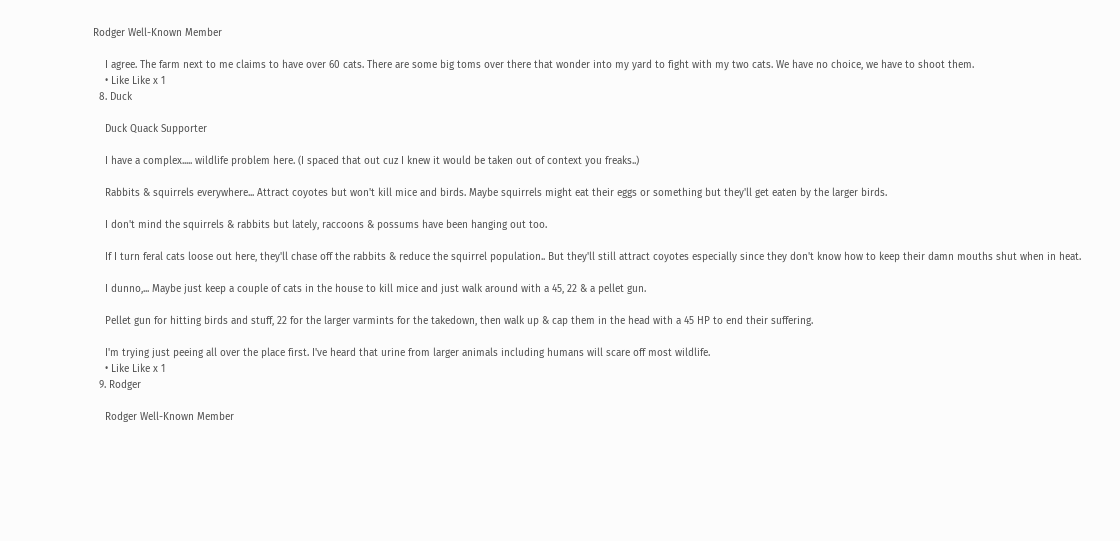Rodger Well-Known Member

    I agree. The farm next to me claims to have over 60 cats. There are some big toms over there that wonder into my yard to fight with my two cats. We have no choice, we have to shoot them.
    • Like Like x 1
  8. Duck

    Duck Quack Supporter

    I have a complex..... wildlife problem here. (I spaced that out cuz I knew it would be taken out of context you freaks..)

    Rabbits & squirrels everywhere... Attract coyotes but won't kill mice and birds. Maybe squirrels might eat their eggs or something but they'll get eaten by the larger birds.

    I don't mind the squirrels & rabbits but lately, raccoons & possums have been hanging out too.

    If I turn feral cats loose out here, they'll chase off the rabbits & reduce the squirrel population.. But they'll still attract coyotes especially since they don't know how to keep their damn mouths shut when in heat.

    I dunno,... Maybe just keep a couple of cats in the house to kill mice and just walk around with a 45, 22 & a pellet gun.

    Pellet gun for hitting birds and stuff, 22 for the larger varmints for the takedown, then walk up & cap them in the head with a 45 HP to end their suffering.

    I'm trying just peeing all over the place first. I've heard that urine from larger animals including humans will scare off most wildlife.
    • Like Like x 1
  9. Rodger

    Rodger Well-Known Member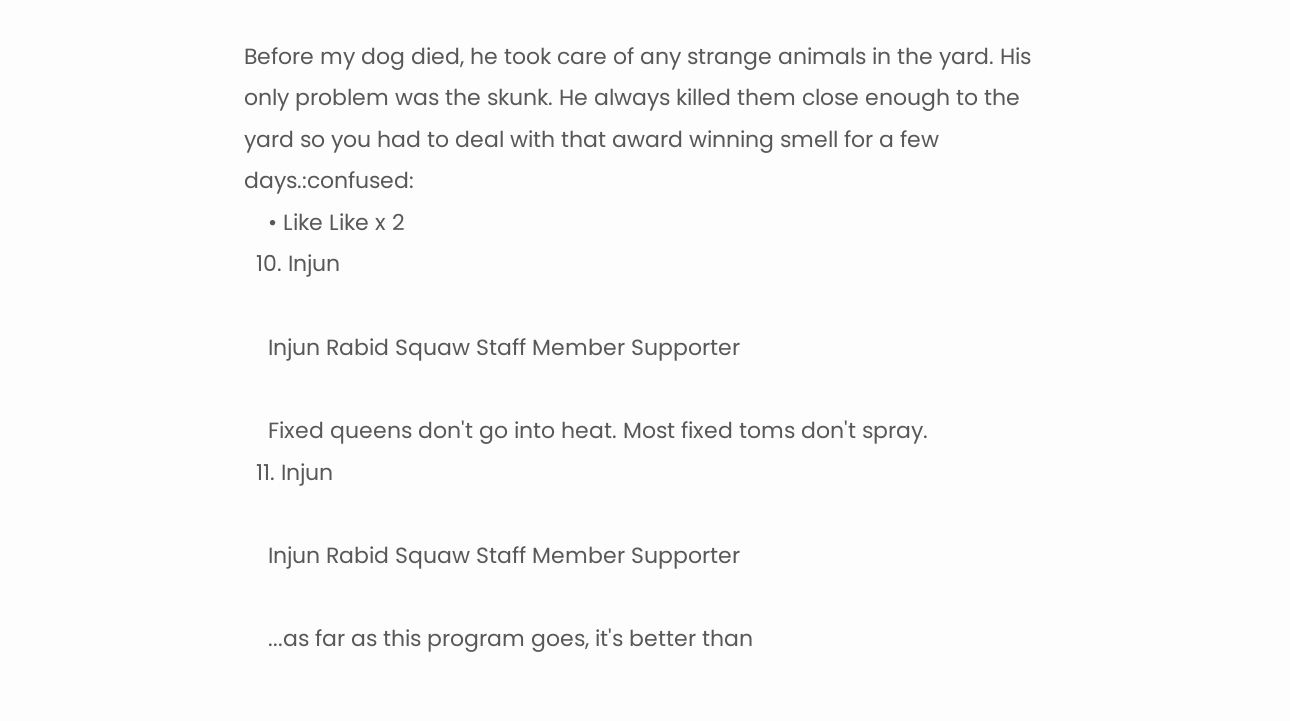Before my dog died, he took care of any strange animals in the yard. His only problem was the skunk. He always killed them close enough to the yard so you had to deal with that award winning smell for a few days.:confused:
    • Like Like x 2
  10. Injun

    Injun Rabid Squaw Staff Member Supporter

    Fixed queens don't go into heat. Most fixed toms don't spray.
  11. Injun

    Injun Rabid Squaw Staff Member Supporter

    ...as far as this program goes, it's better than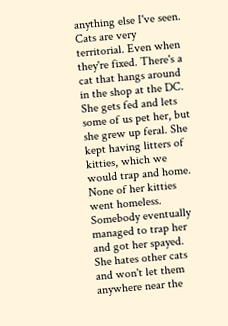anything else I've seen. Cats are very territorial. Even when they're fixed. There's a cat that hangs around in the shop at the DC. She gets fed and lets some of us pet her, but she grew up feral. She kept having litters of kitties, which we would trap and home. None of her kitties went homeless. Somebody eventually managed to trap her and got her spayed. She hates other cats and won't let them anywhere near the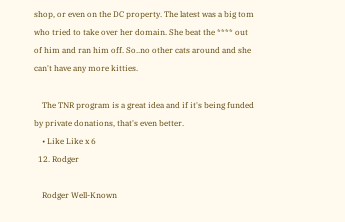shop, or even on the DC property. The latest was a big tom who tried to take over her domain. She beat the **** out of him and ran him off. So..no other cats around and she can't have any more kitties.

    The TNR program is a great idea and if it's being funded by private donations, that's even better.
    • Like Like x 6
  12. Rodger

    Rodger Well-Known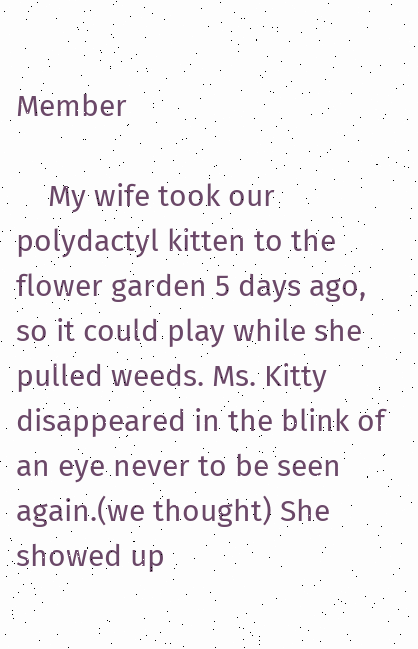Member

    My wife took our polydactyl kitten to the flower garden 5 days ago, so it could play while she pulled weeds. Ms. Kitty disappeared in the blink of an eye never to be seen again.(we thought) She showed up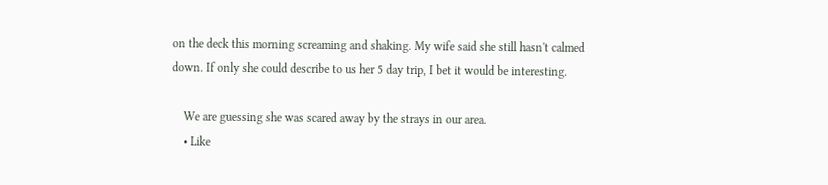on the deck this morning screaming and shaking. My wife said she still hasn't calmed down. If only she could describe to us her 5 day trip, I bet it would be interesting.

    We are guessing she was scared away by the strays in our area.
    • Like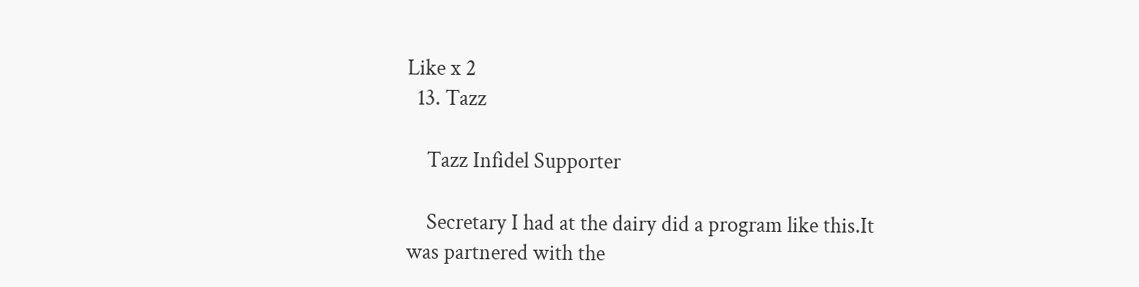Like x 2
  13. Tazz

    Tazz Infidel Supporter

    Secretary I had at the dairy did a program like this.It was partnered with the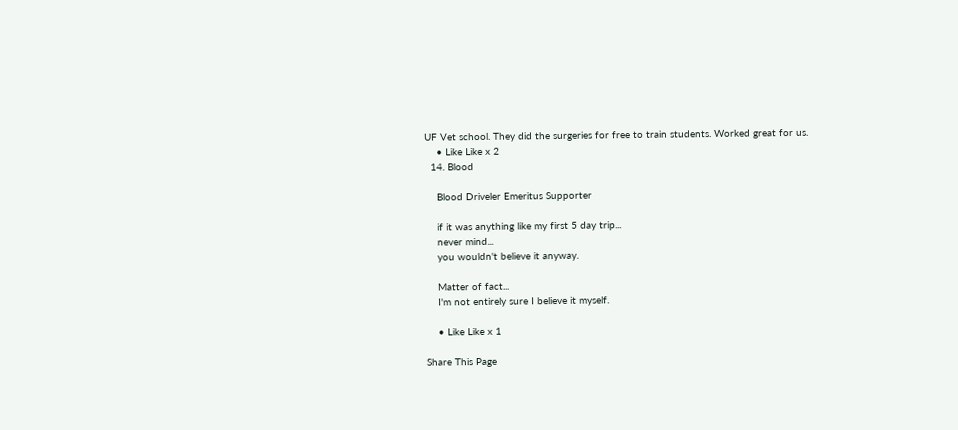UF Vet school. They did the surgeries for free to train students. Worked great for us.
    • Like Like x 2
  14. Blood

    Blood Driveler Emeritus Supporter

    if it was anything like my first 5 day trip...
    never mind...
    you wouldn't believe it anyway.

    Matter of fact...
    I'm not entirely sure I believe it myself.

    • Like Like x 1

Share This Page